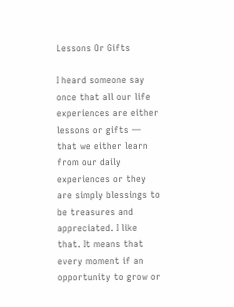Lessons Or Gifts

I heard someone say once that all our life experiences are either lessons or gifts — that we either learn from our daily experiences or they are simply blessings to be treasures and appreciated. I like that. It means that every moment if an opportunity to grow or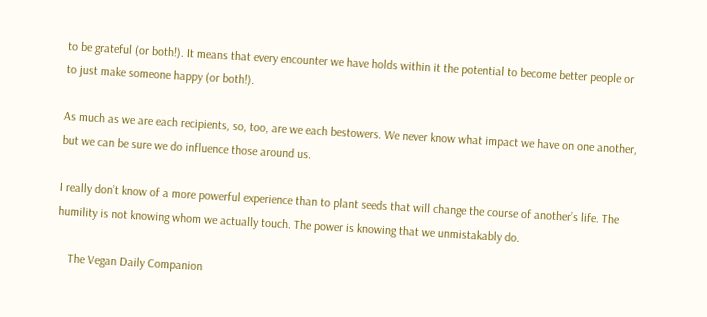to be grateful (or both!). It means that every encounter we have holds within it the potential to become better people or to just make someone happy (or both!).

As much as we are each recipients, so, too, are we each bestowers. We never know what impact we have on one another, but we can be sure we do influence those around us.

I really don’t know of a more powerful experience than to plant seeds that will change the course of another’s life. The humility is not knowing whom we actually touch. The power is knowing that we unmistakably do.

    The Vegan Daily Companion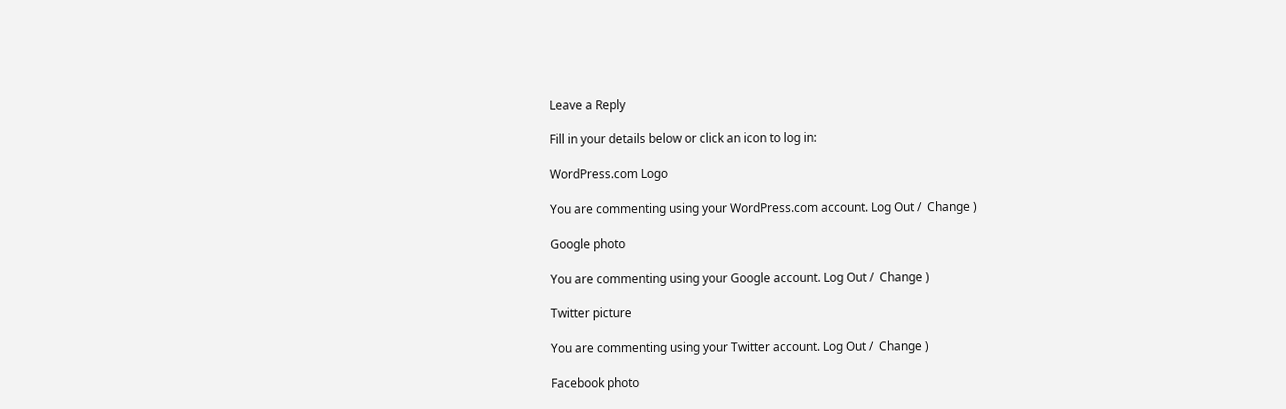Leave a Reply

Fill in your details below or click an icon to log in:

WordPress.com Logo

You are commenting using your WordPress.com account. Log Out /  Change )

Google photo

You are commenting using your Google account. Log Out /  Change )

Twitter picture

You are commenting using your Twitter account. Log Out /  Change )

Facebook photo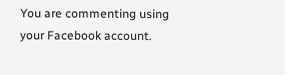You are commenting using your Facebook account.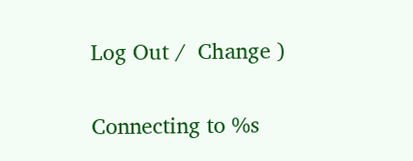Log Out /  Change )

Connecting to %s